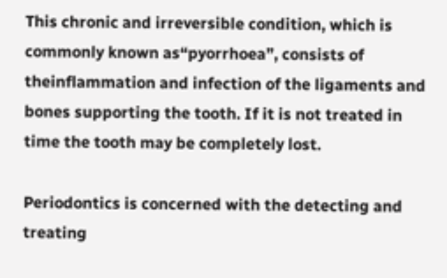This chronic and irreversible condition, which is commonly known as“pyorrhoea”, consists of theinflammation and infection of the ligaments and bones supporting the tooth. If it is not treated in time the tooth may be completely lost.

Periodontics is concerned with the detecting and treating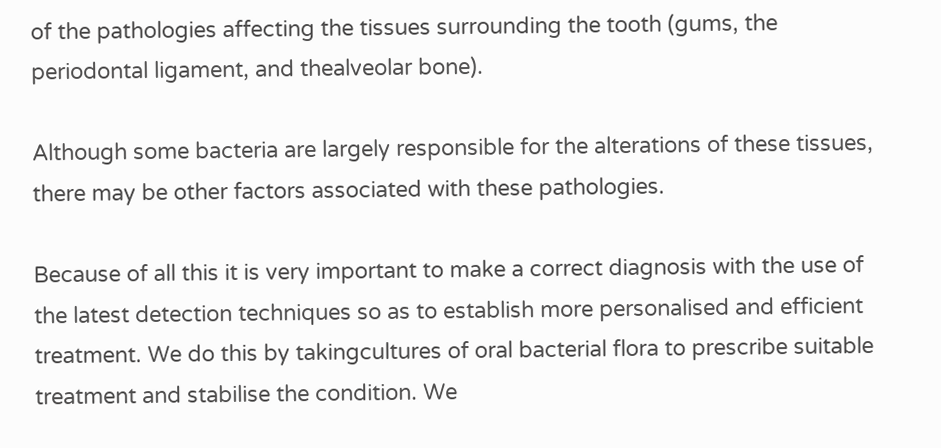of the pathologies affecting the tissues surrounding the tooth (gums, the periodontal ligament, and thealveolar bone).

Although some bacteria are largely responsible for the alterations of these tissues, there may be other factors associated with these pathologies.

Because of all this it is very important to make a correct diagnosis with the use of the latest detection techniques so as to establish more personalised and efficient treatment. We do this by takingcultures of oral bacterial flora to prescribe suitable treatment and stabilise the condition. We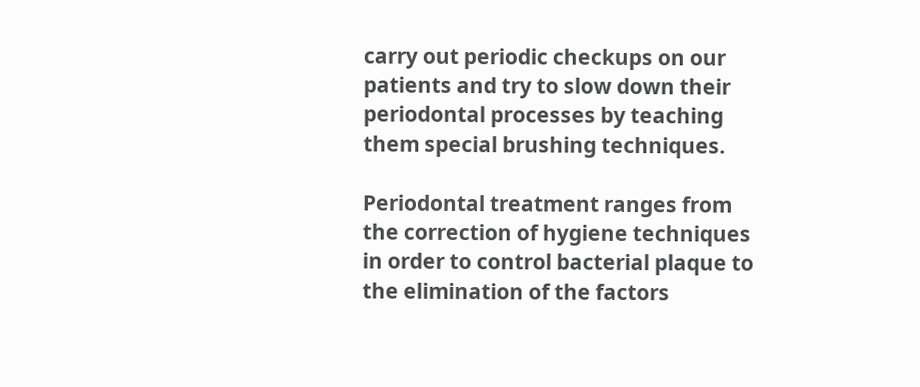carry out periodic checkups on our patients and try to slow down their periodontal processes by teaching them special brushing techniques.

Periodontal treatment ranges from the correction of hygiene techniques in order to control bacterial plaque to the elimination of the factors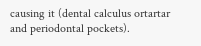causing it (dental calculus ortartar and periodontal pockets).